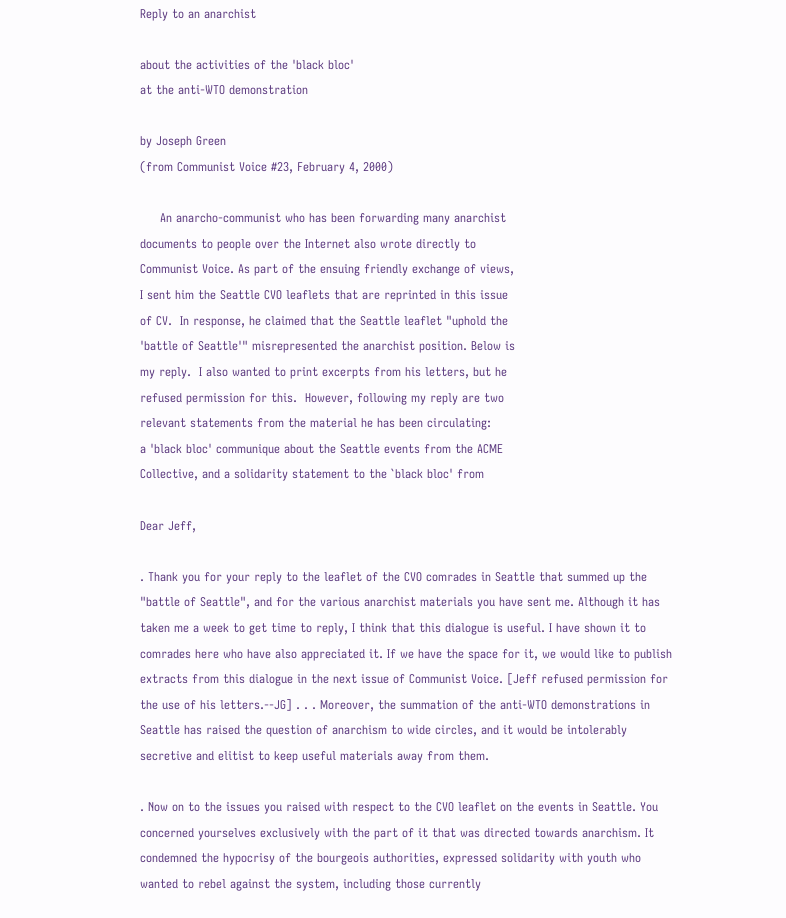Reply to an anarchist

about the activities of the 'black bloc'
at the anti-WTO demonstration

by Joseph Green
(from Communist Voice #23, February 4, 2000)

     An anarcho-communist who has been forwarding many anarchist
documents to people over the Internet also wrote directly to
Communist Voice. As part of the ensuing friendly exchange of views,
I sent him the Seattle CVO leaflets that are reprinted in this issue
of CV.  In response, he claimed that the Seattle leaflet "uphold the
'battle of Seattle'" misrepresented the anarchist position. Below is
my reply.  I also wanted to print excerpts from his letters, but he
refused permission for this.  However, following my reply are two
relevant statements from the material he has been circulating:
a 'black bloc' communique about the Seattle events from the ACME
Collective, and a solidarity statement to the `black bloc' from

Dear Jeff,

. Thank you for your reply to the leaflet of the CVO comrades in Seattle that summed up the "battle of Seattle", and for the various anarchist materials you have sent me. Although it has taken me a week to get time to reply, I think that this dialogue is useful. I have shown it to comrades here who have also appreciated it. If we have the space for it, we would like to publish extracts from this dialogue in the next issue of Communist Voice. [Jeff refused permission for the use of his letters.--JG] . . . Moreover, the summation of the anti-WTO demonstrations in Seattle has raised the question of anarchism to wide circles, and it would be intolerably secretive and elitist to keep useful materials away from them.

. Now on to the issues you raised with respect to the CVO leaflet on the events in Seattle. You concerned yourselves exclusively with the part of it that was directed towards anarchism. It condemned the hypocrisy of the bourgeois authorities, expressed solidarity with youth who wanted to rebel against the system, including those currently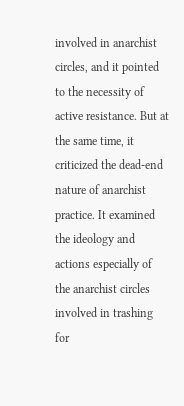involved in anarchist circles, and it pointed to the necessity of active resistance. But at the same time, it criticized the dead-end nature of anarchist practice. It examined the ideology and actions especially of the anarchist circles involved in trashing for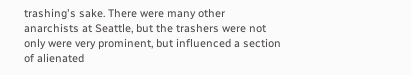trashing's sake. There were many other anarchists at Seattle, but the trashers were not only were very prominent, but influenced a section of alienated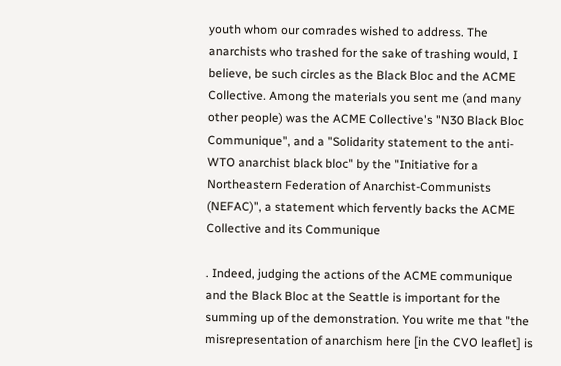youth whom our comrades wished to address. The anarchists who trashed for the sake of trashing would, I believe, be such circles as the Black Bloc and the ACME Collective. Among the materials you sent me (and many other people) was the ACME Collective's "N30 Black Bloc Communique", and a "Solidarity statement to the anti-WTO anarchist black bloc" by the "Initiative for a Northeastern Federation of Anarchist-Communists (NEFAC)", a statement which fervently backs the ACME Collective and its Communique

. Indeed, judging the actions of the ACME communique and the Black Bloc at the Seattle is important for the summing up of the demonstration. You write me that "the misrepresentation of anarchism here [in the CVO leaflet] is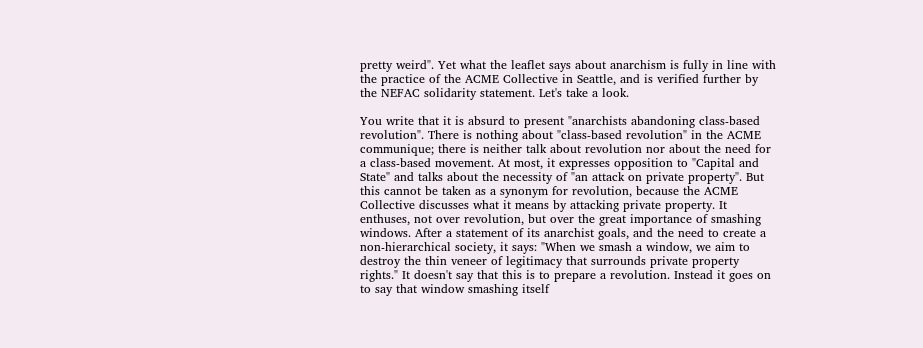pretty weird". Yet what the leaflet says about anarchism is fully in line with the practice of the ACME Collective in Seattle, and is verified further by the NEFAC solidarity statement. Let's take a look.

You write that it is absurd to present "anarchists abandoning class-based revolution". There is nothing about "class-based revolution" in the ACME communique; there is neither talk about revolution nor about the need for a class-based movement. At most, it expresses opposition to "Capital and State" and talks about the necessity of "an attack on private property". But this cannot be taken as a synonym for revolution, because the ACME Collective discusses what it means by attacking private property. It enthuses, not over revolution, but over the great importance of smashing windows. After a statement of its anarchist goals, and the need to create a non-hierarchical society, it says: "When we smash a window, we aim to destroy the thin veneer of legitimacy that surrounds private property rights." It doesn't say that this is to prepare a revolution. Instead it goes on to say that window smashing itself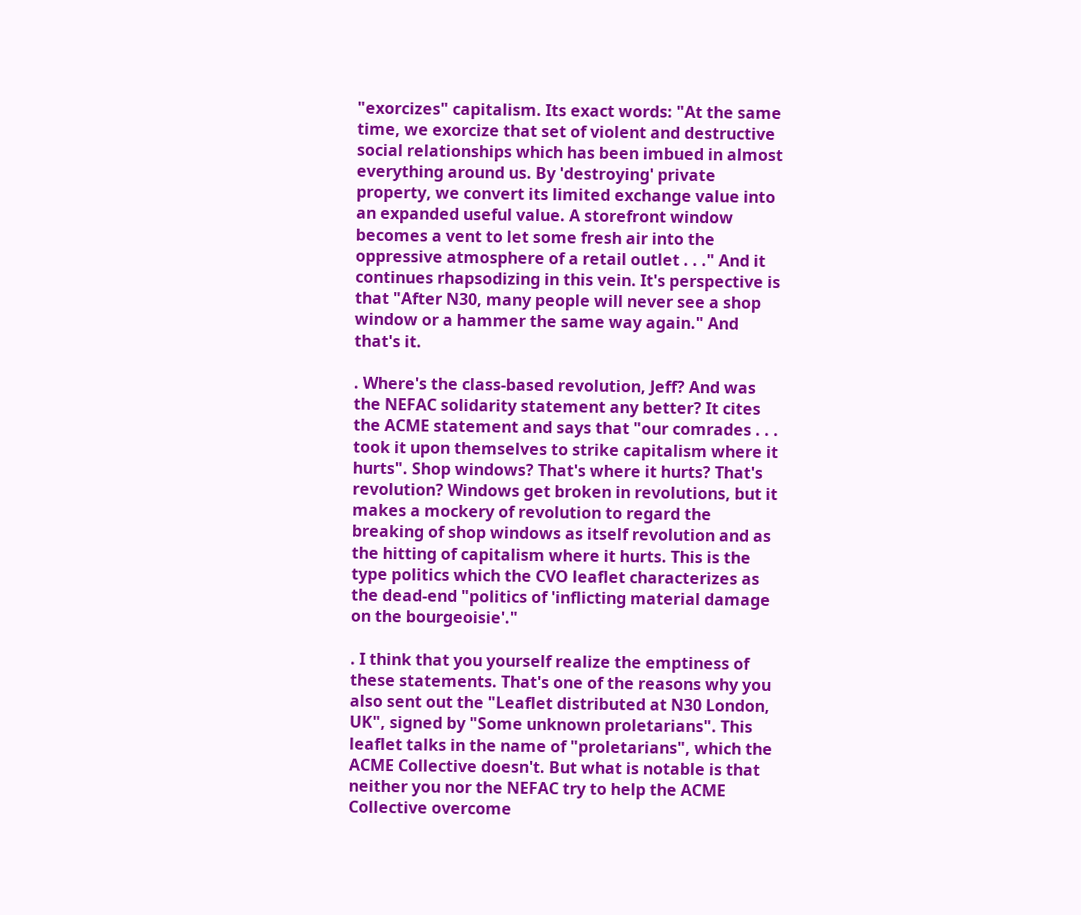"exorcizes" capitalism. Its exact words: "At the same time, we exorcize that set of violent and destructive social relationships which has been imbued in almost everything around us. By 'destroying' private property, we convert its limited exchange value into an expanded useful value. A storefront window becomes a vent to let some fresh air into the oppressive atmosphere of a retail outlet . . ." And it continues rhapsodizing in this vein. It's perspective is that "After N30, many people will never see a shop window or a hammer the same way again." And that's it.

. Where's the class-based revolution, Jeff? And was the NEFAC solidarity statement any better? It cites the ACME statement and says that "our comrades . . . took it upon themselves to strike capitalism where it hurts". Shop windows? That's where it hurts? That's revolution? Windows get broken in revolutions, but it makes a mockery of revolution to regard the breaking of shop windows as itself revolution and as the hitting of capitalism where it hurts. This is the type politics which the CVO leaflet characterizes as the dead-end "politics of 'inflicting material damage on the bourgeoisie'."

. I think that you yourself realize the emptiness of these statements. That's one of the reasons why you also sent out the "Leaflet distributed at N30 London, UK", signed by "Some unknown proletarians". This leaflet talks in the name of "proletarians", which the ACME Collective doesn't. But what is notable is that neither you nor the NEFAC try to help the ACME Collective overcome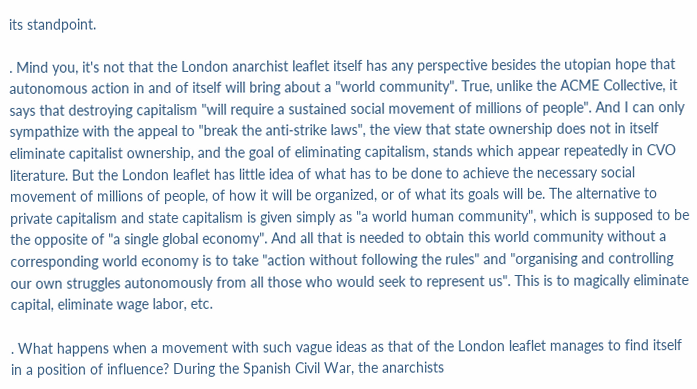its standpoint.

. Mind you, it's not that the London anarchist leaflet itself has any perspective besides the utopian hope that autonomous action in and of itself will bring about a "world community". True, unlike the ACME Collective, it says that destroying capitalism "will require a sustained social movement of millions of people". And I can only sympathize with the appeal to "break the anti-strike laws", the view that state ownership does not in itself eliminate capitalist ownership, and the goal of eliminating capitalism, stands which appear repeatedly in CVO literature. But the London leaflet has little idea of what has to be done to achieve the necessary social movement of millions of people, of how it will be organized, or of what its goals will be. The alternative to private capitalism and state capitalism is given simply as "a world human community", which is supposed to be the opposite of "a single global economy". And all that is needed to obtain this world community without a corresponding world economy is to take "action without following the rules" and "organising and controlling our own struggles autonomously from all those who would seek to represent us". This is to magically eliminate capital, eliminate wage labor, etc.

. What happens when a movement with such vague ideas as that of the London leaflet manages to find itself in a position of influence? During the Spanish Civil War, the anarchists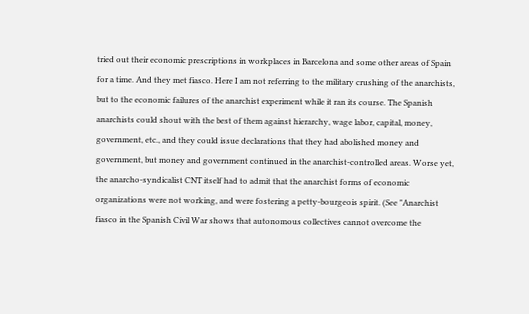tried out their economic prescriptions in workplaces in Barcelona and some other areas of Spain for a time. And they met fiasco. Here I am not referring to the military crushing of the anarchists, but to the economic failures of the anarchist experiment while it ran its course. The Spanish anarchists could shout with the best of them against hierarchy, wage labor, capital, money, government, etc., and they could issue declarations that they had abolished money and government, but money and government continued in the anarchist-controlled areas. Worse yet, the anarcho-syndicalist CNT itself had to admit that the anarchist forms of economic organizations were not working, and were fostering a petty-bourgeois spirit. (See "Anarchist fiasco in the Spanish Civil War shows that autonomous collectives cannot overcome the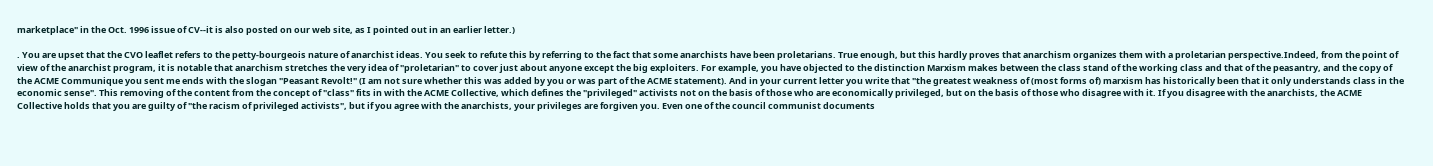marketplace" in the Oct. 1996 issue of CV--it is also posted on our web site, as I pointed out in an earlier letter.)

. You are upset that the CVO leaflet refers to the petty-bourgeois nature of anarchist ideas. You seek to refute this by referring to the fact that some anarchists have been proletarians. True enough, but this hardly proves that anarchism organizes them with a proletarian perspective.Indeed, from the point of view of the anarchist program, it is notable that anarchism stretches the very idea of "proletarian" to cover just about anyone except the big exploiters. For example, you have objected to the distinction Marxism makes between the class stand of the working class and that of the peasantry, and the copy of the ACME Communique you sent me ends with the slogan "Peasant Revolt!" (I am not sure whether this was added by you or was part of the ACME statement). And in your current letter you write that "the greatest weakness of (most forms of) marxism has historically been that it only understands class in the economic sense". This removing of the content from the concept of "class" fits in with the ACME Collective, which defines the "privileged" activists not on the basis of those who are economically privileged, but on the basis of those who disagree with it. If you disagree with the anarchists, the ACME Collective holds that you are guilty of "the racism of privileged activists", but if you agree with the anarchists, your privileges are forgiven you. Even one of the council communist documents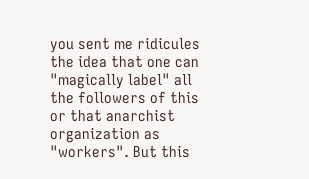you sent me ridicules the idea that one can "magically label" all the followers of this or that anarchist organization as "workers". But this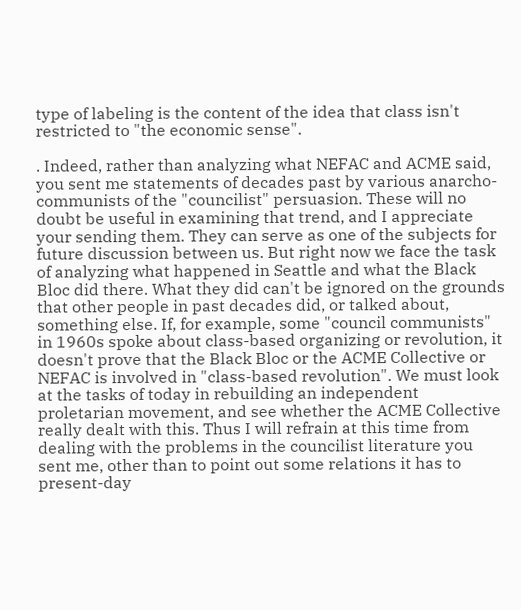type of labeling is the content of the idea that class isn't restricted to "the economic sense".

. Indeed, rather than analyzing what NEFAC and ACME said, you sent me statements of decades past by various anarcho-communists of the "councilist" persuasion. These will no doubt be useful in examining that trend, and I appreciate your sending them. They can serve as one of the subjects for future discussion between us. But right now we face the task of analyzing what happened in Seattle and what the Black Bloc did there. What they did can't be ignored on the grounds that other people in past decades did, or talked about, something else. If, for example, some "council communists" in 1960s spoke about class-based organizing or revolution, it doesn't prove that the Black Bloc or the ACME Collective or NEFAC is involved in "class-based revolution". We must look at the tasks of today in rebuilding an independent proletarian movement, and see whether the ACME Collective really dealt with this. Thus I will refrain at this time from dealing with the problems in the councilist literature you sent me, other than to point out some relations it has to present-day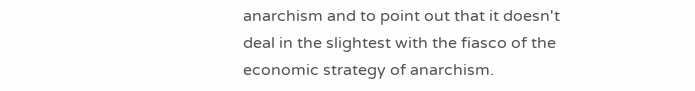anarchism and to point out that it doesn't deal in the slightest with the fiasco of the economic strategy of anarchism.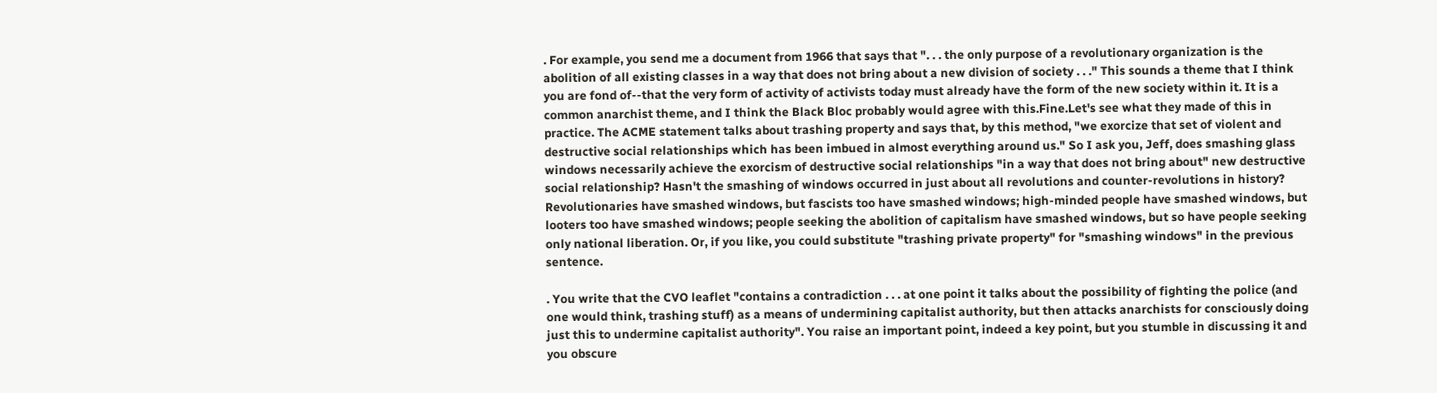. For example, you send me a document from 1966 that says that ". . . the only purpose of a revolutionary organization is the abolition of all existing classes in a way that does not bring about a new division of society . . ." This sounds a theme that I think you are fond of--that the very form of activity of activists today must already have the form of the new society within it. It is a common anarchist theme, and I think the Black Bloc probably would agree with this.Fine.Let's see what they made of this in practice. The ACME statement talks about trashing property and says that, by this method, "we exorcize that set of violent and destructive social relationships which has been imbued in almost everything around us." So I ask you, Jeff, does smashing glass windows necessarily achieve the exorcism of destructive social relationships "in a way that does not bring about" new destructive social relationship? Hasn't the smashing of windows occurred in just about all revolutions and counter-revolutions in history? Revolutionaries have smashed windows, but fascists too have smashed windows; high-minded people have smashed windows, but looters too have smashed windows; people seeking the abolition of capitalism have smashed windows, but so have people seeking only national liberation. Or, if you like, you could substitute "trashing private property" for "smashing windows" in the previous sentence.

. You write that the CVO leaflet "contains a contradiction . . . at one point it talks about the possibility of fighting the police (and one would think, trashing stuff) as a means of undermining capitalist authority, but then attacks anarchists for consciously doing just this to undermine capitalist authority". You raise an important point, indeed a key point, but you stumble in discussing it and you obscure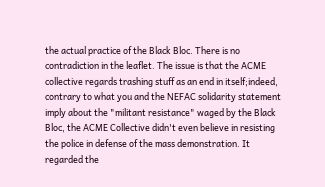the actual practice of the Black Bloc. There is no contradiction in the leaflet. The issue is that the ACME collective regards trashing stuff as an end in itself;indeed, contrary to what you and the NEFAC solidarity statement imply about the "militant resistance" waged by the Black Bloc, the ACME Collective didn't even believe in resisting the police in defense of the mass demonstration. It regarded the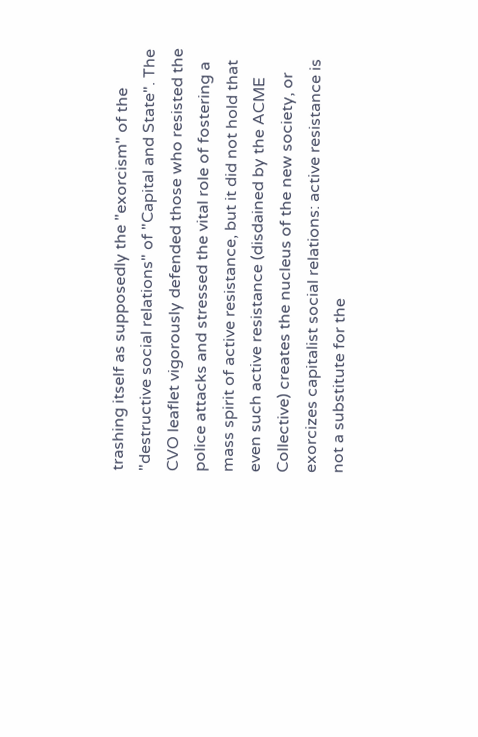trashing itself as supposedly the "exorcism" of the "destructive social relations" of "Capital and State". The CVO leaflet vigorously defended those who resisted the police attacks and stressed the vital role of fostering a mass spirit of active resistance, but it did not hold that even such active resistance (disdained by the ACME Collective) creates the nucleus of the new society, or exorcizes capitalist social relations: active resistance is not a substitute for the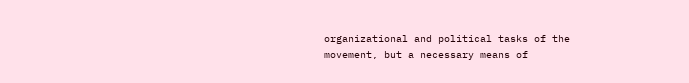organizational and political tasks of the movement, but a necessary means of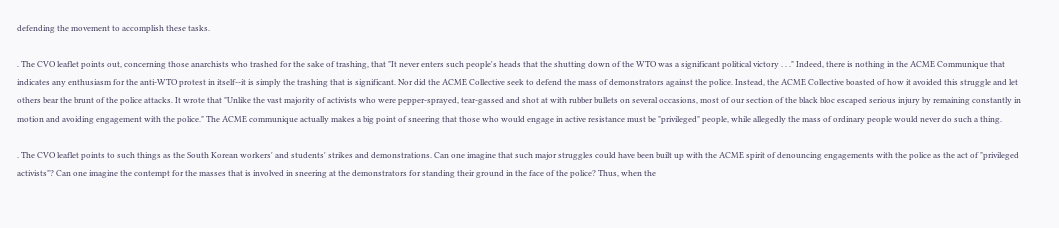defending the movement to accomplish these tasks.

. The CVO leaflet points out, concerning those anarchists who trashed for the sake of trashing, that "It never enters such people's heads that the shutting down of the WTO was a significant political victory . . ." Indeed, there is nothing in the ACME Communique that indicates any enthusiasm for the anti-WTO protest in itself--it is simply the trashing that is significant. Nor did the ACME Collective seek to defend the mass of demonstrators against the police. Instead, the ACME Collective boasted of how it avoided this struggle and let others bear the brunt of the police attacks. It wrote that "Unlike the vast majority of activists who were pepper-sprayed, tear-gassed and shot at with rubber bullets on several occasions, most of our section of the black bloc escaped serious injury by remaining constantly in motion and avoiding engagement with the police." The ACME communique actually makes a big point of sneering that those who would engage in active resistance must be "privileged" people, while allegedly the mass of ordinary people would never do such a thing.

. The CVO leaflet points to such things as the South Korean workers' and students' strikes and demonstrations. Can one imagine that such major struggles could have been built up with the ACME spirit of denouncing engagements with the police as the act of "privileged activists"? Can one imagine the contempt for the masses that is involved in sneering at the demonstrators for standing their ground in the face of the police? Thus, when the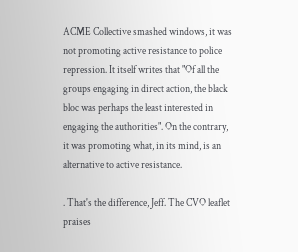ACME Collective smashed windows, it was not promoting active resistance to police repression. It itself writes that "Of all the groups engaging in direct action, the black bloc was perhaps the least interested in engaging the authorities". On the contrary, it was promoting what, in its mind, is an alternative to active resistance.

. That's the difference, Jeff. The CVO leaflet praises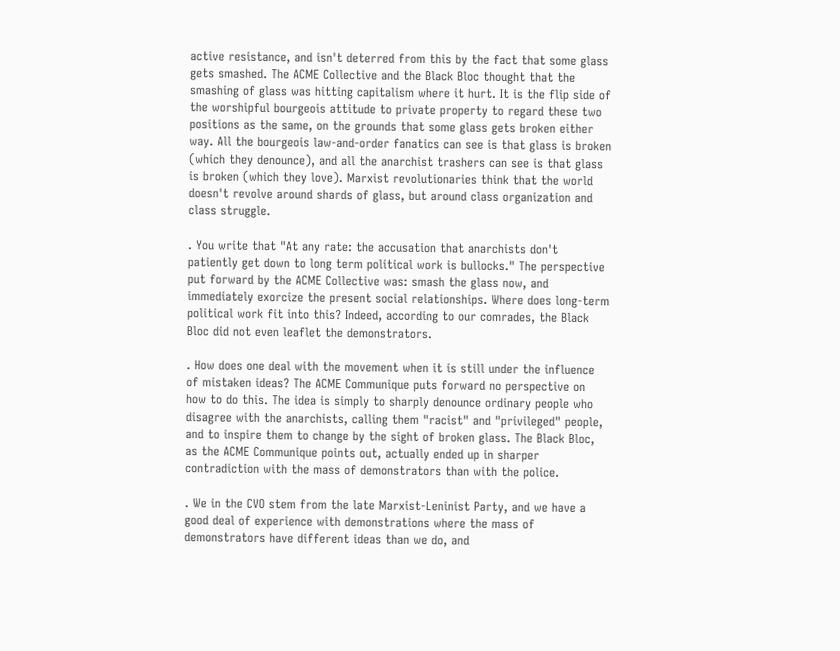active resistance, and isn't deterred from this by the fact that some glass gets smashed. The ACME Collective and the Black Bloc thought that the smashing of glass was hitting capitalism where it hurt. It is the flip side of the worshipful bourgeois attitude to private property to regard these two positions as the same, on the grounds that some glass gets broken either way. All the bourgeois law-and-order fanatics can see is that glass is broken (which they denounce), and all the anarchist trashers can see is that glass is broken (which they love). Marxist revolutionaries think that the world doesn't revolve around shards of glass, but around class organization and class struggle.

. You write that "At any rate: the accusation that anarchists don't patiently get down to long term political work is bullocks." The perspective put forward by the ACME Collective was: smash the glass now, and immediately exorcize the present social relationships. Where does long-term political work fit into this? Indeed, according to our comrades, the Black Bloc did not even leaflet the demonstrators.

. How does one deal with the movement when it is still under the influence of mistaken ideas? The ACME Communique puts forward no perspective on how to do this. The idea is simply to sharply denounce ordinary people who disagree with the anarchists, calling them "racist" and "privileged" people, and to inspire them to change by the sight of broken glass. The Black Bloc, as the ACME Communique points out, actually ended up in sharper contradiction with the mass of demonstrators than with the police.

. We in the CVO stem from the late Marxist-Leninist Party, and we have a good deal of experience with demonstrations where the mass of demonstrators have different ideas than we do, and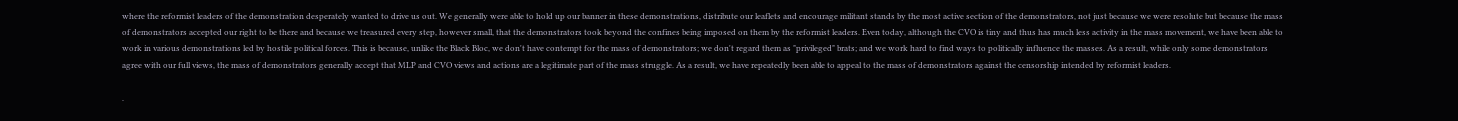where the reformist leaders of the demonstration desperately wanted to drive us out. We generally were able to hold up our banner in these demonstrations, distribute our leaflets and encourage militant stands by the most active section of the demonstrators, not just because we were resolute but because the mass of demonstrators accepted our right to be there and because we treasured every step, however small, that the demonstrators took beyond the confines being imposed on them by the reformist leaders. Even today, although the CVO is tiny and thus has much less activity in the mass movement, we have been able to work in various demonstrations led by hostile political forces. This is because, unlike the Black Bloc, we don't have contempt for the mass of demonstrators; we don't regard them as "privileged" brats; and we work hard to find ways to politically influence the masses. As a result, while only some demonstrators agree with our full views, the mass of demonstrators generally accept that MLP and CVO views and actions are a legitimate part of the mass struggle. As a result, we have repeatedly been able to appeal to the mass of demonstrators against the censorship intended by reformist leaders.

.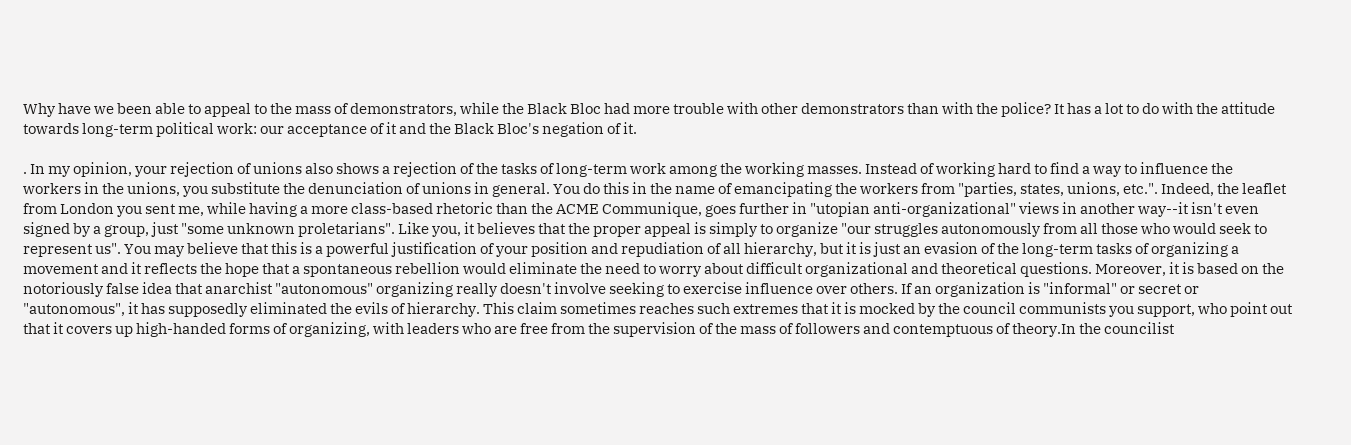Why have we been able to appeal to the mass of demonstrators, while the Black Bloc had more trouble with other demonstrators than with the police? It has a lot to do with the attitude towards long-term political work: our acceptance of it and the Black Bloc's negation of it.

. In my opinion, your rejection of unions also shows a rejection of the tasks of long-term work among the working masses. Instead of working hard to find a way to influence the workers in the unions, you substitute the denunciation of unions in general. You do this in the name of emancipating the workers from "parties, states, unions, etc.". Indeed, the leaflet from London you sent me, while having a more class-based rhetoric than the ACME Communique, goes further in "utopian anti-organizational" views in another way--it isn't even signed by a group, just "some unknown proletarians". Like you, it believes that the proper appeal is simply to organize "our struggles autonomously from all those who would seek to represent us". You may believe that this is a powerful justification of your position and repudiation of all hierarchy, but it is just an evasion of the long-term tasks of organizing a movement and it reflects the hope that a spontaneous rebellion would eliminate the need to worry about difficult organizational and theoretical questions. Moreover, it is based on the notoriously false idea that anarchist "autonomous" organizing really doesn't involve seeking to exercise influence over others. If an organization is "informal" or secret or "autonomous", it has supposedly eliminated the evils of hierarchy. This claim sometimes reaches such extremes that it is mocked by the council communists you support, who point out that it covers up high-handed forms of organizing, with leaders who are free from the supervision of the mass of followers and contemptuous of theory.In the councilist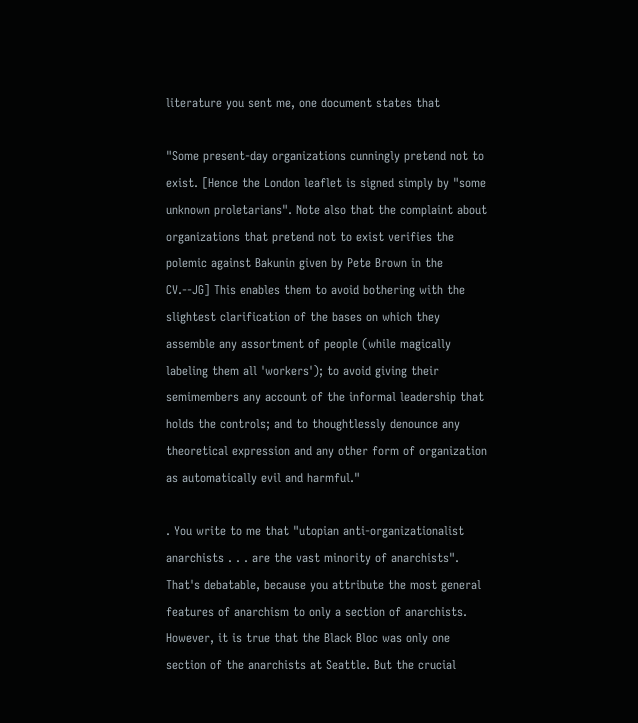literature you sent me, one document states that

"Some present-day organizations cunningly pretend not to exist. [Hence the London leaflet is signed simply by "some unknown proletarians". Note also that the complaint about organizations that pretend not to exist verifies the polemic against Bakunin given by Pete Brown in the CV.--JG] This enables them to avoid bothering with the slightest clarification of the bases on which they assemble any assortment of people (while magically labeling them all 'workers'); to avoid giving their semimembers any account of the informal leadership that holds the controls; and to thoughtlessly denounce any theoretical expression and any other form of organization as automatically evil and harmful."

. You write to me that "utopian anti-organizationalist anarchists . . . are the vast minority of anarchists". That's debatable, because you attribute the most general features of anarchism to only a section of anarchists. However, it is true that the Black Bloc was only one section of the anarchists at Seattle. But the crucial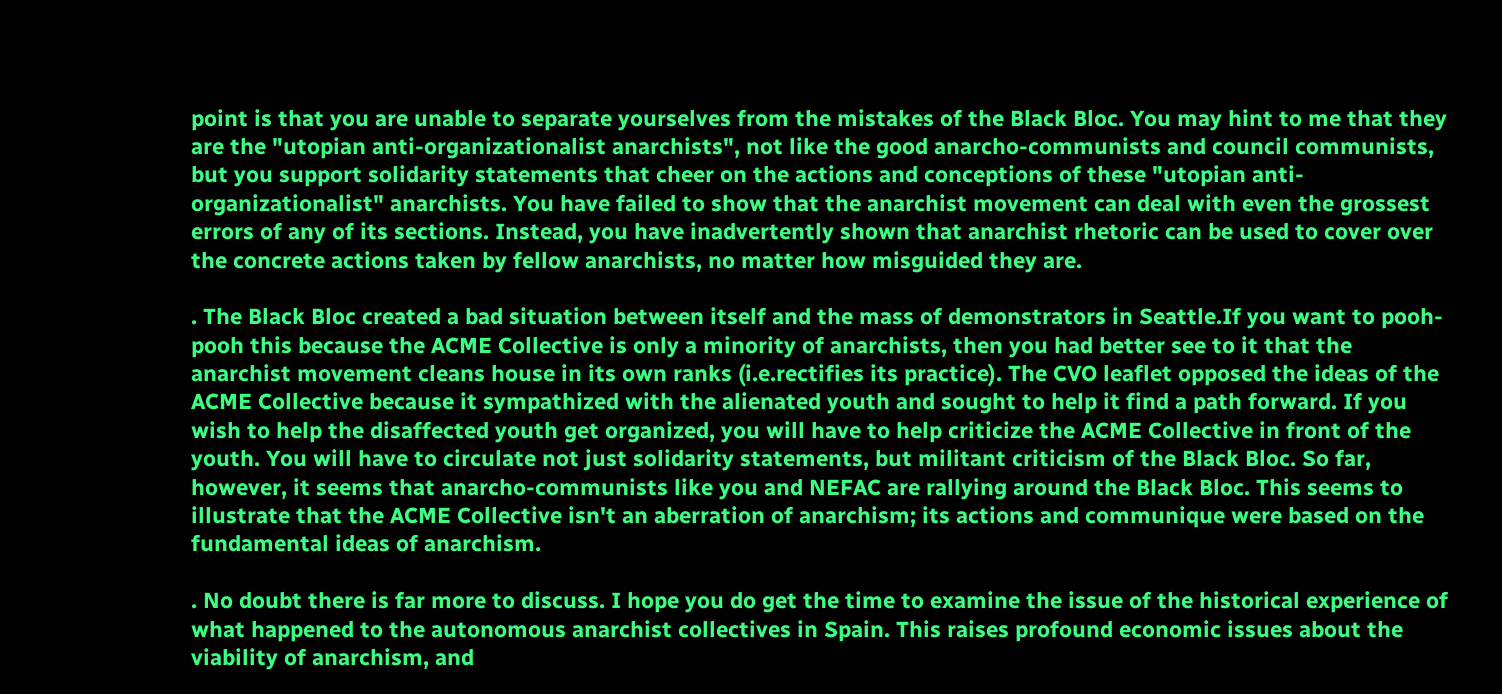point is that you are unable to separate yourselves from the mistakes of the Black Bloc. You may hint to me that they are the "utopian anti-organizationalist anarchists", not like the good anarcho-communists and council communists, but you support solidarity statements that cheer on the actions and conceptions of these "utopian anti-organizationalist" anarchists. You have failed to show that the anarchist movement can deal with even the grossest errors of any of its sections. Instead, you have inadvertently shown that anarchist rhetoric can be used to cover over the concrete actions taken by fellow anarchists, no matter how misguided they are.

. The Black Bloc created a bad situation between itself and the mass of demonstrators in Seattle.If you want to pooh-pooh this because the ACME Collective is only a minority of anarchists, then you had better see to it that the anarchist movement cleans house in its own ranks (i.e.rectifies its practice). The CVO leaflet opposed the ideas of the ACME Collective because it sympathized with the alienated youth and sought to help it find a path forward. If you wish to help the disaffected youth get organized, you will have to help criticize the ACME Collective in front of the youth. You will have to circulate not just solidarity statements, but militant criticism of the Black Bloc. So far, however, it seems that anarcho-communists like you and NEFAC are rallying around the Black Bloc. This seems to illustrate that the ACME Collective isn't an aberration of anarchism; its actions and communique were based on the fundamental ideas of anarchism.

. No doubt there is far more to discuss. I hope you do get the time to examine the issue of the historical experience of what happened to the autonomous anarchist collectives in Spain. This raises profound economic issues about the viability of anarchism, and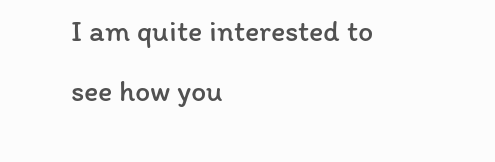I am quite interested to see how you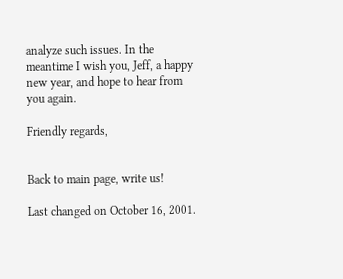analyze such issues. In the meantime I wish you, Jeff, a happy new year, and hope to hear from you again.

Friendly regards,


Back to main page, write us!

Last changed on October 16, 2001.